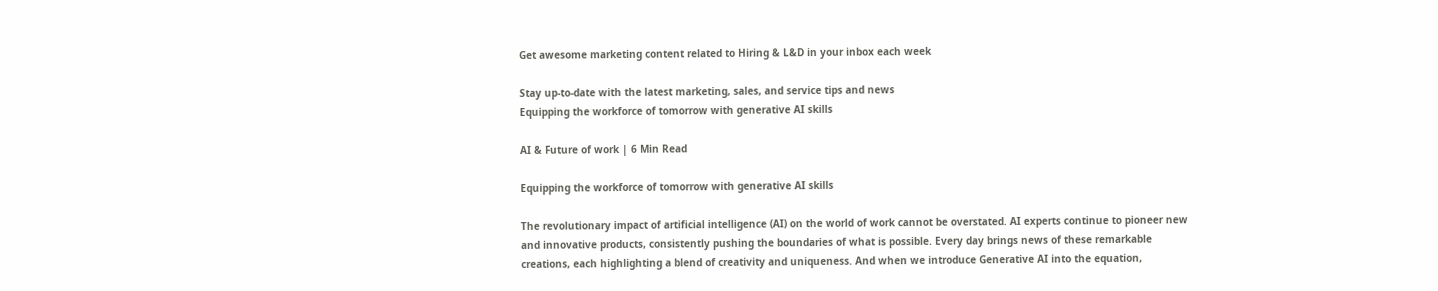Get awesome marketing content related to Hiring & L&D in your inbox each week

Stay up-to-date with the latest marketing, sales, and service tips and news
Equipping the workforce of tomorrow with generative AI skills

AI & Future of work | 6 Min Read

Equipping the workforce of tomorrow with generative AI skills

The revolutionary impact of artificial intelligence (AI) on the world of work cannot be overstated. AI experts continue to pioneer new and innovative products, consistently pushing the boundaries of what is possible. Every day brings news of these remarkable creations, each highlighting a blend of creativity and uniqueness. And when we introduce Generative AI into the equation,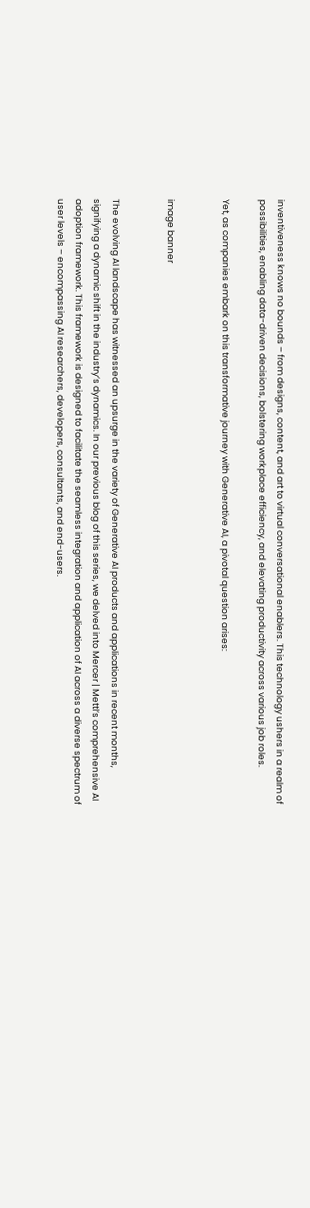inventiveness knows no bounds – from designs, content, and art to virtual conversational enablers. This technology ushers in a realm of possibilities, enabling data-driven decisions, bolstering workplace efficiency, and elevating productivity across various job roles.

Yet, as companies embark on this transformative journey with Generative AI, a pivotal question arises:


image banner


The evolving AI landscape has witnessed an upsurge in the variety of Generative AI products and applications in recent months, signifying a dynamic shift in the industry’s dynamics. In our previous blog of this series, we delved into Mercer | Mettl’s comprehensive AI adoption framework. This framework is designed to facilitate the seamless integration and application of AI across a diverse spectrum of user levels – encompassing AI researchers, developers, consultants, and end-users.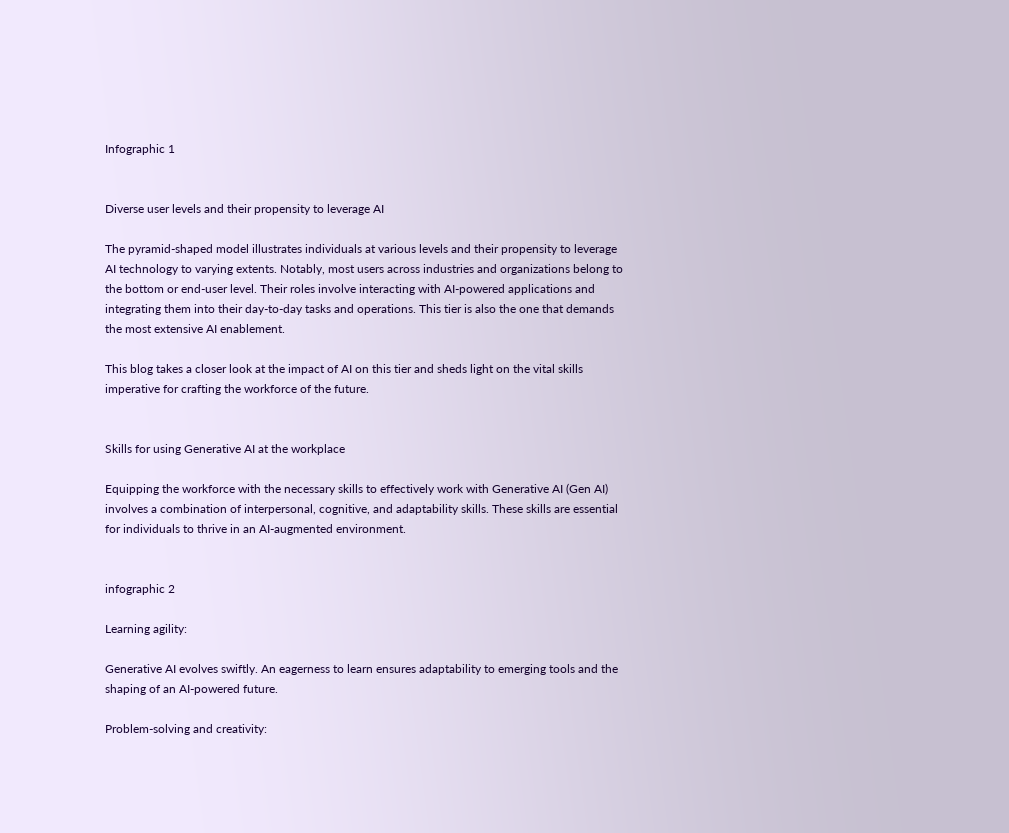Infographic 1


Diverse user levels and their propensity to leverage AI

The pyramid-shaped model illustrates individuals at various levels and their propensity to leverage AI technology to varying extents. Notably, most users across industries and organizations belong to the bottom or end-user level. Their roles involve interacting with AI-powered applications and integrating them into their day-to-day tasks and operations. This tier is also the one that demands the most extensive AI enablement.

This blog takes a closer look at the impact of AI on this tier and sheds light on the vital skills imperative for crafting the workforce of the future.


Skills for using Generative AI at the workplace

Equipping the workforce with the necessary skills to effectively work with Generative AI (Gen AI) involves a combination of interpersonal, cognitive, and adaptability skills. These skills are essential for individuals to thrive in an AI-augmented environment.


infographic 2

Learning agility:

Generative AI evolves swiftly. An eagerness to learn ensures adaptability to emerging tools and the shaping of an AI-powered future.

Problem-solving and creativity: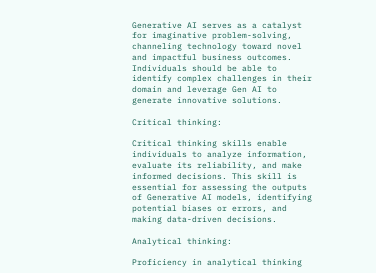Generative AI serves as a catalyst for imaginative problem-solving, channeling technology toward novel and impactful business outcomes. Individuals should be able to identify complex challenges in their domain and leverage Gen AI to generate innovative solutions.

Critical thinking:

Critical thinking skills enable individuals to analyze information, evaluate its reliability, and make informed decisions. This skill is essential for assessing the outputs of Generative AI models, identifying potential biases or errors, and making data-driven decisions.

Analytical thinking:

Proficiency in analytical thinking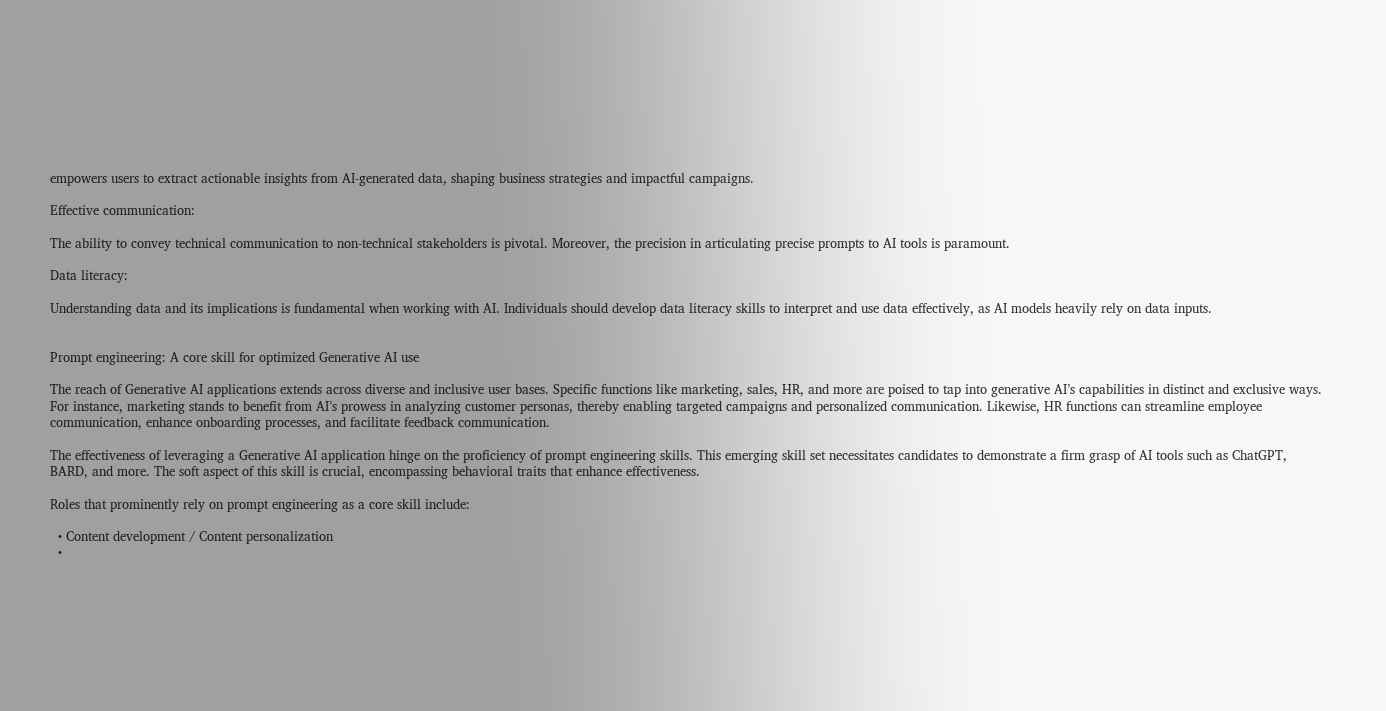empowers users to extract actionable insights from AI-generated data, shaping business strategies and impactful campaigns.

Effective communication:

The ability to convey technical communication to non-technical stakeholders is pivotal. Moreover, the precision in articulating precise prompts to AI tools is paramount.

Data literacy:

Understanding data and its implications is fundamental when working with AI. Individuals should develop data literacy skills to interpret and use data effectively, as AI models heavily rely on data inputs.


Prompt engineering: A core skill for optimized Generative AI use

The reach of Generative AI applications extends across diverse and inclusive user bases. Specific functions like marketing, sales, HR, and more are poised to tap into generative AI’s capabilities in distinct and exclusive ways. For instance, marketing stands to benefit from AI’s prowess in analyzing customer personas, thereby enabling targeted campaigns and personalized communication. Likewise, HR functions can streamline employee communication, enhance onboarding processes, and facilitate feedback communication.

The effectiveness of leveraging a Generative AI application hinge on the proficiency of prompt engineering skills. This emerging skill set necessitates candidates to demonstrate a firm grasp of AI tools such as ChatGPT, BARD, and more. The soft aspect of this skill is crucial, encompassing behavioral traits that enhance effectiveness.

Roles that prominently rely on prompt engineering as a core skill include:

  • Content development / Content personalization
  •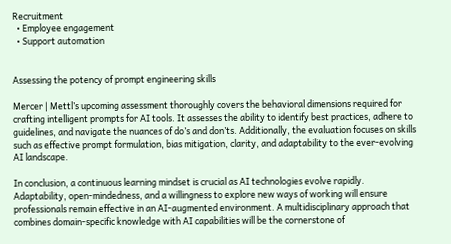Recruitment
  • Employee engagement
  • Support automation


Assessing the potency of prompt engineering skills

Mercer | Mettl’s upcoming assessment thoroughly covers the behavioral dimensions required for crafting intelligent prompts for AI tools. It assesses the ability to identify best practices, adhere to guidelines, and navigate the nuances of do’s and don’ts. Additionally, the evaluation focuses on skills such as effective prompt formulation, bias mitigation, clarity, and adaptability to the ever-evolving AI landscape.

In conclusion, a continuous learning mindset is crucial as AI technologies evolve rapidly. Adaptability, open-mindedness, and a willingness to explore new ways of working will ensure professionals remain effective in an AI-augmented environment. A multidisciplinary approach that combines domain-specific knowledge with AI capabilities will be the cornerstone of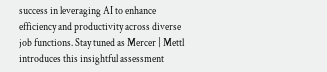success in leveraging AI to enhance efficiency and productivity across diverse job functions. Stay tuned as Mercer | Mettl introduces this insightful assessment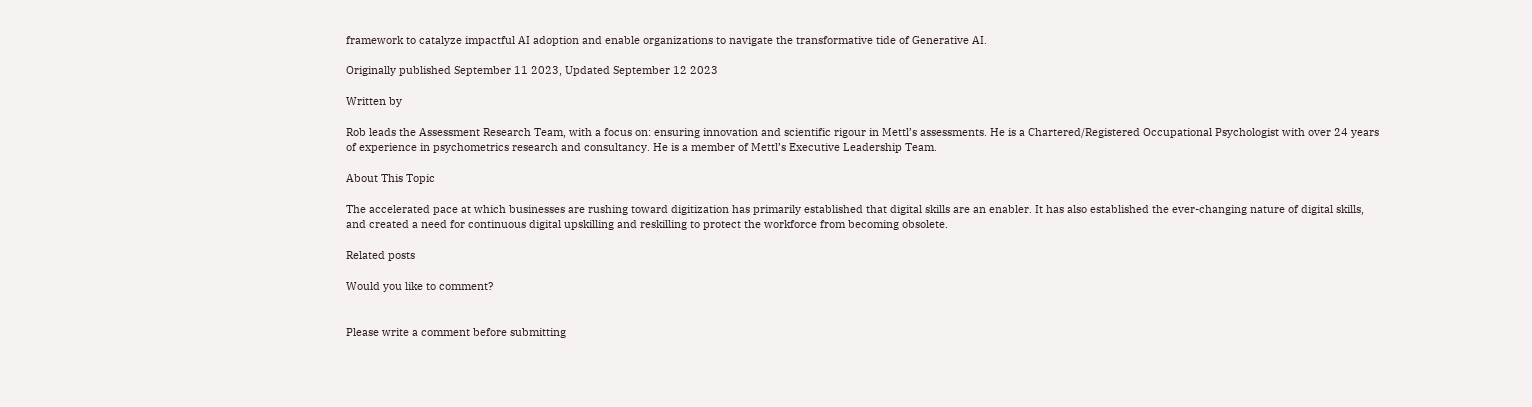framework to catalyze impactful AI adoption and enable organizations to navigate the transformative tide of Generative AI.

Originally published September 11 2023, Updated September 12 2023

Written by

Rob leads the Assessment Research Team, with a focus on: ensuring innovation and scientific rigour in Mettl’s assessments. He is a Chartered/Registered Occupational Psychologist with over 24 years of experience in psychometrics research and consultancy. He is a member of Mettl’s Executive Leadership Team.

About This Topic

The accelerated pace at which businesses are rushing toward digitization has primarily established that digital skills are an enabler. It has also established the ever-changing nature of digital skills, and created a need for continuous digital upskilling and reskilling to protect the workforce from becoming obsolete.

Related posts

Would you like to comment?


Please write a comment before submitting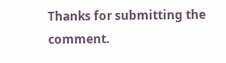Thanks for submitting the comment.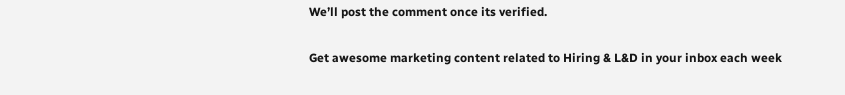We’ll post the comment once its verified.

Get awesome marketing content related to Hiring & L&D in your inbox each week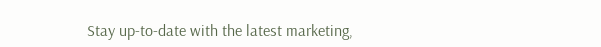Stay up-to-date with the latest marketing,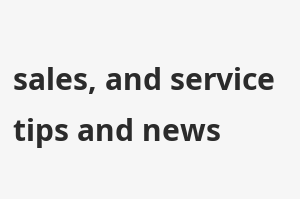sales, and service tips and news